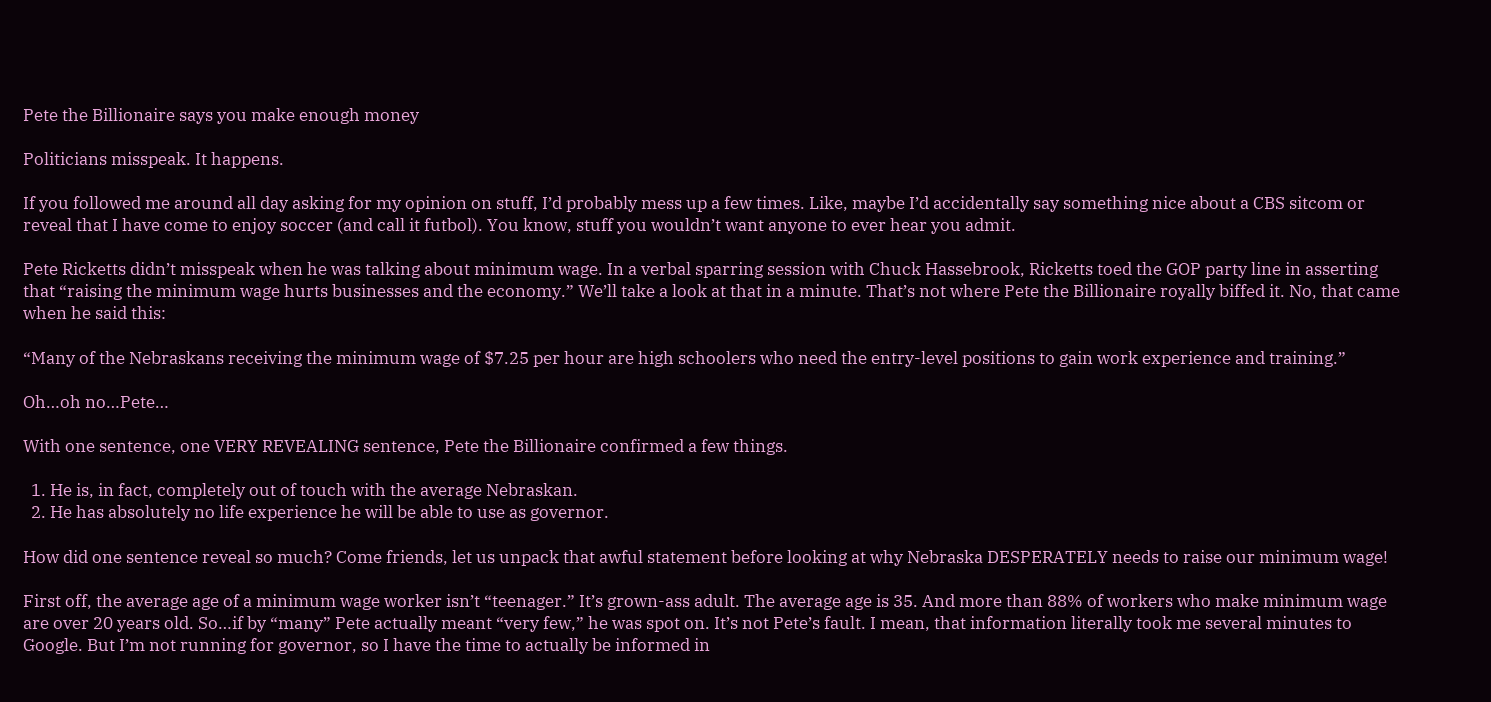Pete the Billionaire says you make enough money

Politicians misspeak. It happens.

If you followed me around all day asking for my opinion on stuff, I’d probably mess up a few times. Like, maybe I’d accidentally say something nice about a CBS sitcom or reveal that I have come to enjoy soccer (and call it futbol). You know, stuff you wouldn’t want anyone to ever hear you admit.

Pete Ricketts didn’t misspeak when he was talking about minimum wage. In a verbal sparring session with Chuck Hassebrook, Ricketts toed the GOP party line in asserting that “raising the minimum wage hurts businesses and the economy.” We’ll take a look at that in a minute. That’s not where Pete the Billionaire royally biffed it. No, that came when he said this:

“Many of the Nebraskans receiving the minimum wage of $7.25 per hour are high schoolers who need the entry-level positions to gain work experience and training.”

Oh…oh no…Pete…

With one sentence, one VERY REVEALING sentence, Pete the Billionaire confirmed a few things.

  1. He is, in fact, completely out of touch with the average Nebraskan.
  2. He has absolutely no life experience he will be able to use as governor.

How did one sentence reveal so much? Come friends, let us unpack that awful statement before looking at why Nebraska DESPERATELY needs to raise our minimum wage!

First off, the average age of a minimum wage worker isn’t “teenager.” It’s grown-ass adult. The average age is 35. And more than 88% of workers who make minimum wage are over 20 years old. So…if by “many” Pete actually meant “very few,” he was spot on. It’s not Pete’s fault. I mean, that information literally took me several minutes to Google. But I’m not running for governor, so I have the time to actually be informed in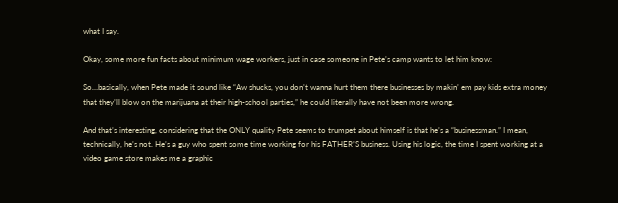what I say.

Okay, some more fun facts about minimum wage workers, just in case someone in Pete’s camp wants to let him know:

So…basically, when Pete made it sound like “Aw shucks, you don’t wanna hurt them there businesses by makin’ em pay kids extra money that they’ll blow on the marijuana at their high-school parties,” he could literally have not been more wrong.

And that’s interesting, considering that the ONLY quality Pete seems to trumpet about himself is that he’s a “businessman.” I mean, technically, he’s not. He’s a guy who spent some time working for his FATHER’S business. Using his logic, the time I spent working at a video game store makes me a graphic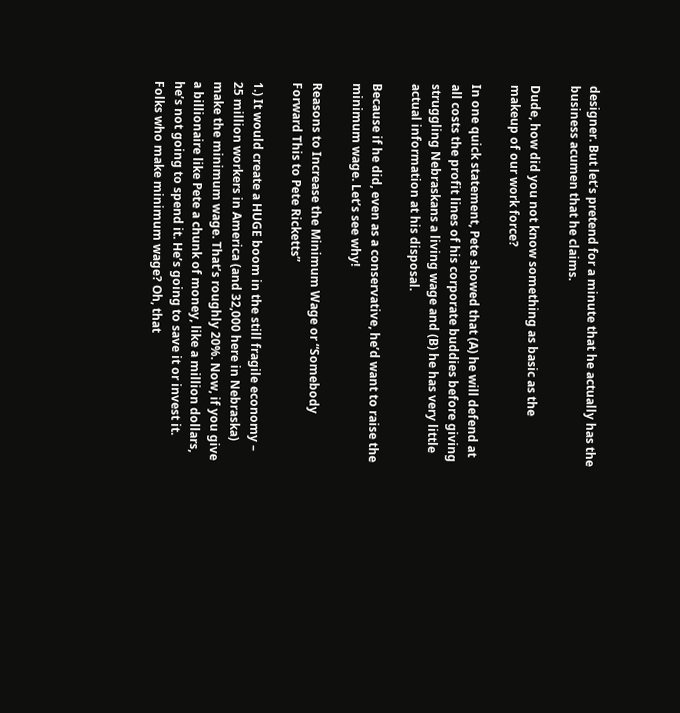designer. But let’s pretend for a minute that he actually has the business acumen that he claims.

Dude, how did you not know something as basic as the makeup of our work force?

In one quick statement, Pete showed that (A) he will defend at all costs the profit lines of his corporate buddies before giving struggling Nebraskans a living wage and (B) he has very little actual information at his disposal.

Because if he did, even as a conservative, he’d want to raise the minimum wage. Let’s see why!

Reasons to Increase the Minimum Wage or “Somebody Forward This to Pete Ricketts”

1.) It would create a HUGE boom in the still fragile economy – 25 million workers in America (and 32,000 here in Nebraska) make the minimum wage. That’s roughly 20%. Now, if you give a billionaire like Pete a chunk of money, like a million dollars, he’s not going to spend it. He’s going to save it or invest it. Folks who make minimum wage? Oh, that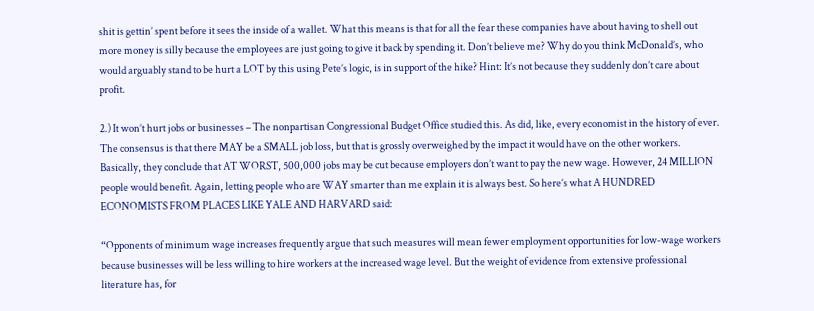shit is gettin’ spent before it sees the inside of a wallet. What this means is that for all the fear these companies have about having to shell out more money is silly because the employees are just going to give it back by spending it. Don’t believe me? Why do you think McDonald’s, who would arguably stand to be hurt a LOT by this using Pete’s logic, is in support of the hike? Hint: It’s not because they suddenly don’t care about profit.

2.) It won’t hurt jobs or businesses – The nonpartisan Congressional Budget Office studied this. As did, like, every economist in the history of ever. The consensus is that there MAY be a SMALL job loss, but that is grossly overweighed by the impact it would have on the other workers. Basically, they conclude that AT WORST, 500,000 jobs may be cut because employers don’t want to pay the new wage. However, 24 MILLION people would benefit. Again, letting people who are WAY smarter than me explain it is always best. So here’s what A HUNDRED ECONOMISTS FROM PLACES LIKE YALE AND HARVARD said:

“Opponents of minimum wage increases frequently argue that such measures will mean fewer employment opportunities for low-wage workers because businesses will be less willing to hire workers at the increased wage level. But the weight of evidence from extensive professional literature has, for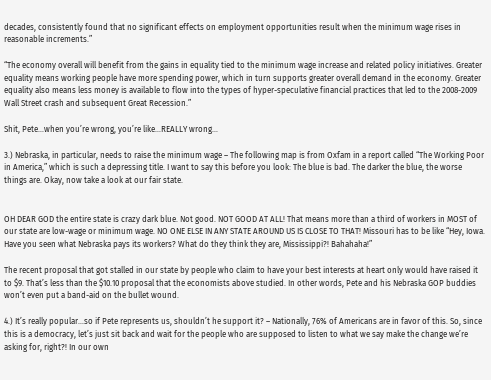decades, consistently found that no significant effects on employment opportunities result when the minimum wage rises in reasonable increments.”

“The economy overall will benefit from the gains in equality tied to the minimum wage increase and related policy initiatives. Greater equality means working people have more spending power, which in turn supports greater overall demand in the economy. Greater equality also means less money is available to flow into the types of hyper-speculative financial practices that led to the 2008-2009 Wall Street crash and subsequent Great Recession.”

Shit, Pete…when you’re wrong, you’re like…REALLY wrong…

3.) Nebraska, in particular, needs to raise the minimum wage – The following map is from Oxfam in a report called “The Working Poor in America,” which is such a depressing title. I want to say this before you look: The blue is bad. The darker the blue, the worse things are. Okay, now take a look at our fair state.


OH DEAR GOD the entire state is crazy dark blue. Not good. NOT GOOD AT ALL! That means more than a third of workers in MOST of our state are low-wage or minimum wage. NO ONE ELSE IN ANY STATE AROUND US IS CLOSE TO THAT! Missouri has to be like “Hey, Iowa. Have you seen what Nebraska pays its workers? What do they think they are, Mississippi?! Bahahaha!”

The recent proposal that got stalled in our state by people who claim to have your best interests at heart only would have raised it to $9. That’s less than the $10.10 proposal that the economists above studied. In other words, Pete and his Nebraska GOP buddies won’t even put a band-aid on the bullet wound.

4.) It’s really popular…so if Pete represents us, shouldn’t he support it? – Nationally, 76% of Americans are in favor of this. So, since this is a democracy, let’s just sit back and wait for the people who are supposed to listen to what we say make the change we’re asking for, right?! In our own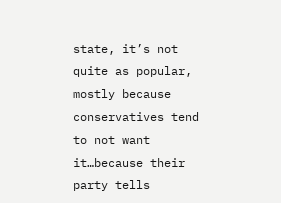state, it’s not quite as popular, mostly because conservatives tend to not want it…because their party tells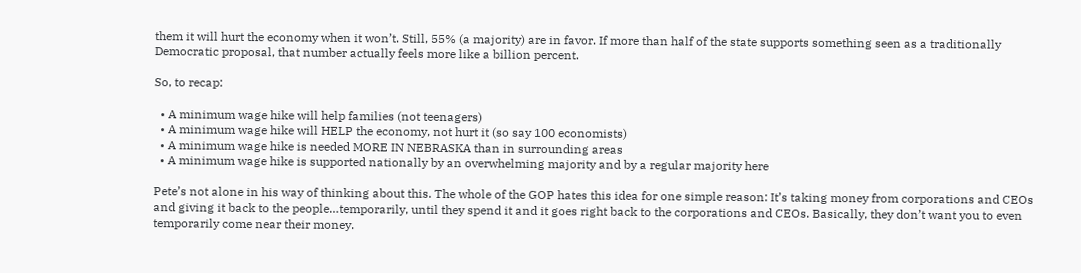them it will hurt the economy when it won’t. Still, 55% (a majority) are in favor. If more than half of the state supports something seen as a traditionally Democratic proposal, that number actually feels more like a billion percent.

So, to recap:

  • A minimum wage hike will help families (not teenagers)
  • A minimum wage hike will HELP the economy, not hurt it (so say 100 economists)
  • A minimum wage hike is needed MORE IN NEBRASKA than in surrounding areas
  • A minimum wage hike is supported nationally by an overwhelming majority and by a regular majority here

Pete’s not alone in his way of thinking about this. The whole of the GOP hates this idea for one simple reason: It’s taking money from corporations and CEOs and giving it back to the people…temporarily, until they spend it and it goes right back to the corporations and CEOs. Basically, they don’t want you to even temporarily come near their money.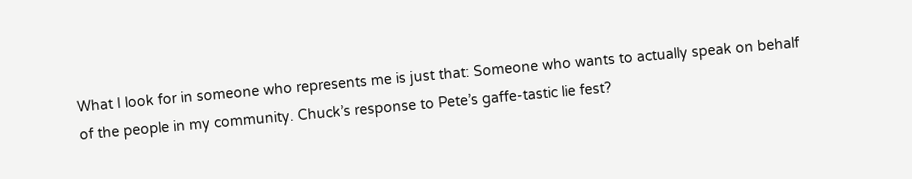What I look for in someone who represents me is just that: Someone who wants to actually speak on behalf of the people in my community. Chuck’s response to Pete’s gaffe-tastic lie fest?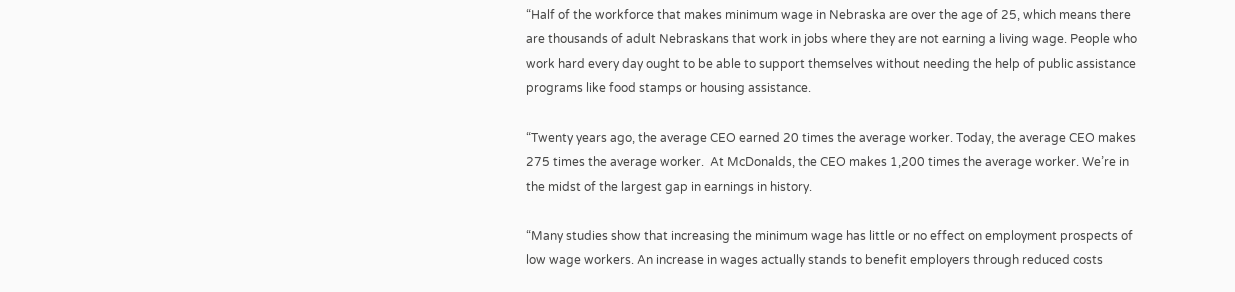“Half of the workforce that makes minimum wage in Nebraska are over the age of 25, which means there are thousands of adult Nebraskans that work in jobs where they are not earning a living wage. People who work hard every day ought to be able to support themselves without needing the help of public assistance programs like food stamps or housing assistance.

“Twenty years ago, the average CEO earned 20 times the average worker. Today, the average CEO makes 275 times the average worker.  At McDonalds, the CEO makes 1,200 times the average worker. We’re in the midst of the largest gap in earnings in history.

“Many studies show that increasing the minimum wage has little or no effect on employment prospects of low wage workers. An increase in wages actually stands to benefit employers through reduced costs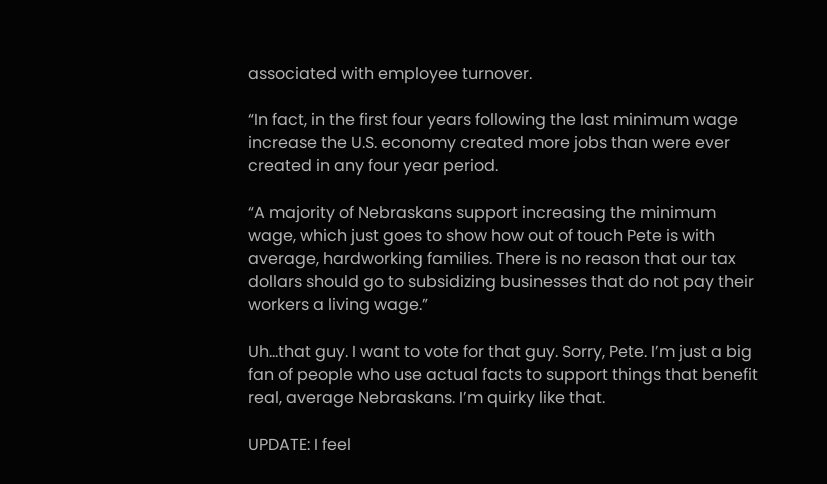associated with employee turnover.

“In fact, in the first four years following the last minimum wage increase the U.S. economy created more jobs than were ever created in any four year period.

“A majority of Nebraskans support increasing the minimum wage, which just goes to show how out of touch Pete is with average, hardworking families. There is no reason that our tax dollars should go to subsidizing businesses that do not pay their workers a living wage.”

Uh…that guy. I want to vote for that guy. Sorry, Pete. I’m just a big fan of people who use actual facts to support things that benefit real, average Nebraskans. I’m quirky like that.

UPDATE: I feel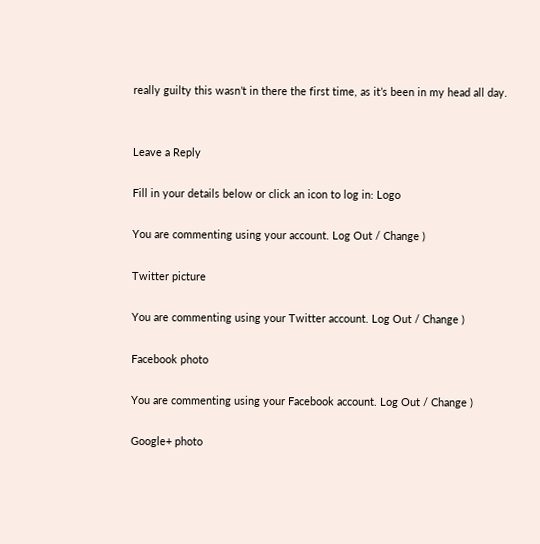really guilty this wasn’t in there the first time, as it’s been in my head all day.


Leave a Reply

Fill in your details below or click an icon to log in: Logo

You are commenting using your account. Log Out / Change )

Twitter picture

You are commenting using your Twitter account. Log Out / Change )

Facebook photo

You are commenting using your Facebook account. Log Out / Change )

Google+ photo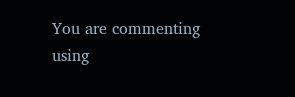You are commenting using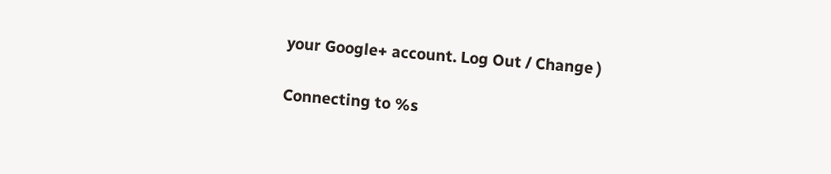your Google+ account. Log Out / Change )

Connecting to %s